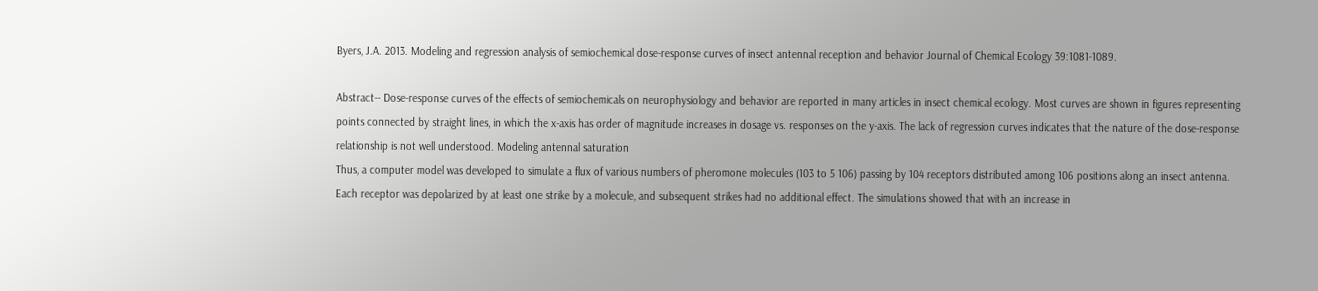Byers, J.A. 2013. Modeling and regression analysis of semiochemical dose-response curves of insect antennal reception and behavior Journal of Chemical Ecology 39:1081-1089.

Abstract-- Dose-response curves of the effects of semiochemicals on neurophysiology and behavior are reported in many articles in insect chemical ecology. Most curves are shown in figures representing points connected by straight lines, in which the x-axis has order of magnitude increases in dosage vs. responses on the y-axis. The lack of regression curves indicates that the nature of the dose-response relationship is not well understood. Modeling antennal saturation
Thus, a computer model was developed to simulate a flux of various numbers of pheromone molecules (103 to 5 106) passing by 104 receptors distributed among 106 positions along an insect antenna. Each receptor was depolarized by at least one strike by a molecule, and subsequent strikes had no additional effect. The simulations showed that with an increase in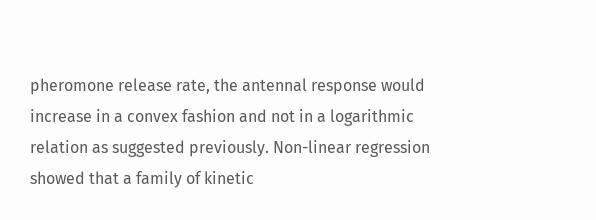pheromone release rate, the antennal response would increase in a convex fashion and not in a logarithmic relation as suggested previously. Non-linear regression showed that a family of kinetic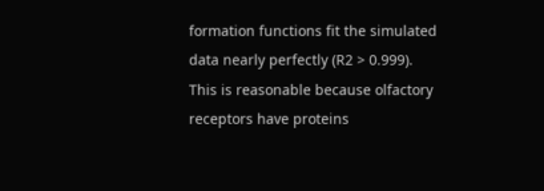formation functions fit the simulated data nearly perfectly (R2 > 0.999). This is reasonable because olfactory receptors have proteins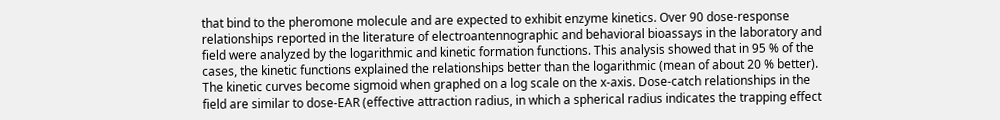that bind to the pheromone molecule and are expected to exhibit enzyme kinetics. Over 90 dose-response relationships reported in the literature of electroantennographic and behavioral bioassays in the laboratory and field were analyzed by the logarithmic and kinetic formation functions. This analysis showed that in 95 % of the cases, the kinetic functions explained the relationships better than the logarithmic (mean of about 20 % better). The kinetic curves become sigmoid when graphed on a log scale on the x-axis. Dose-catch relationships in the field are similar to dose-EAR (effective attraction radius, in which a spherical radius indicates the trapping effect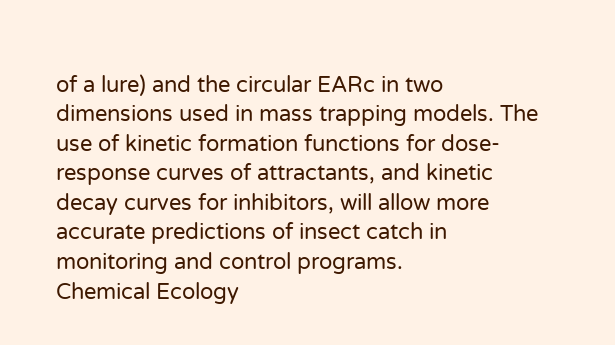of a lure) and the circular EARc in two dimensions used in mass trapping models. The use of kinetic formation functions for dose-response curves of attractants, and kinetic decay curves for inhibitors, will allow more accurate predictions of insect catch in monitoring and control programs.
Chemical Ecology